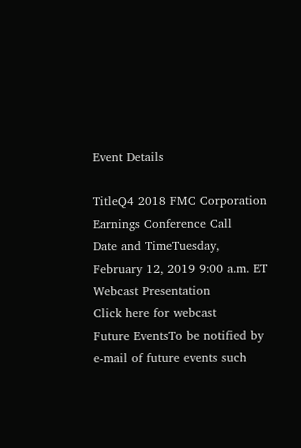Event Details

TitleQ4 2018 FMC Corporation Earnings Conference Call
Date and TimeTuesday, February 12, 2019 9:00 a.m. ET
Webcast Presentation
Click here for webcast
Future EventsTo be notified by e-mail of future events such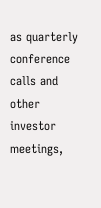as quarterly conference calls and other investor meetings,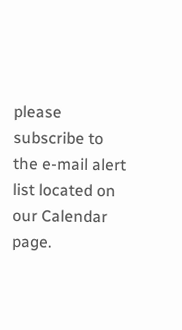please subscribe to the e-mail alert list located on our Calendar page.